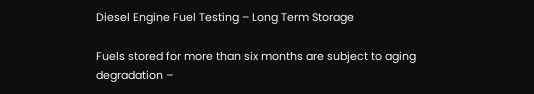Diesel Engine Fuel Testing – Long Term Storage

Fuels stored for more than six months are subject to aging degradation –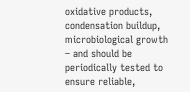oxidative products, condensation buildup, microbiological growth – and should be periodically tested to ensure reliable,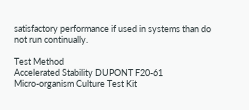satisfactory performance if used in systems than do not run continually.

Test Method
Accelerated Stability DUPONT F20-61
Micro-organism Culture Test Kit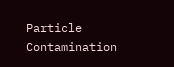Particle Contamination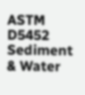ASTM D5452
Sediment & Water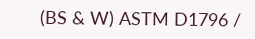(BS & W) ASTM D1796 /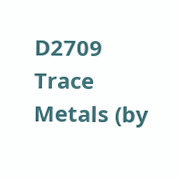D2709
Trace Metals (by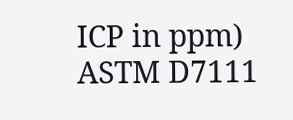ICP in ppm) ASTM D7111